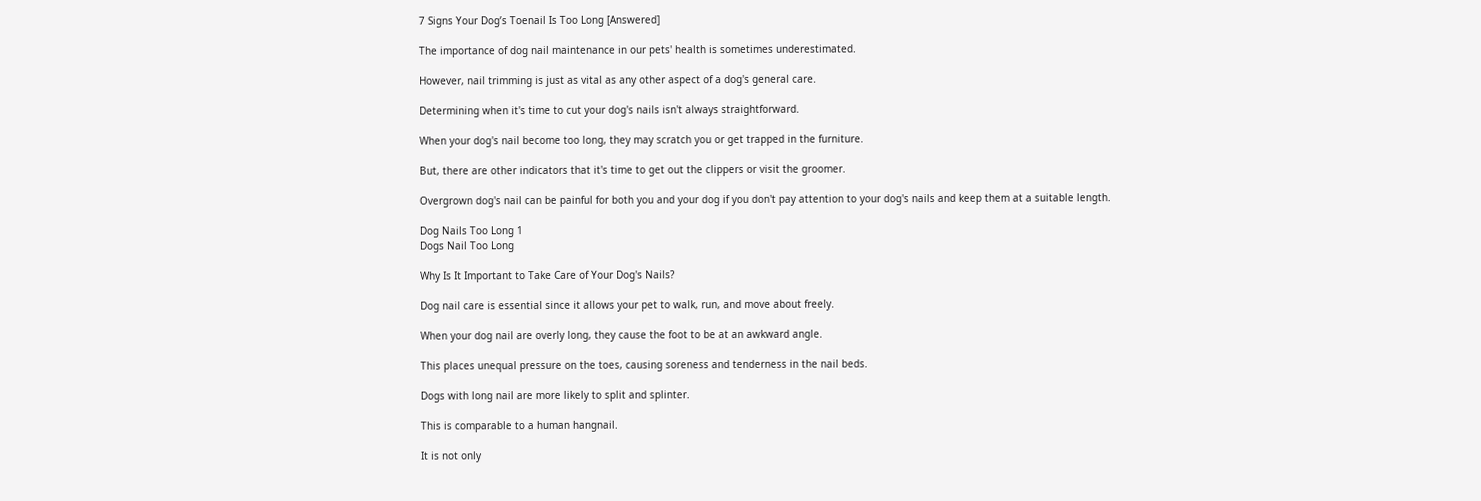7 Signs Your Dog’s Toenail Is Too Long [Answered]

The importance of dog nail maintenance in our pets' health is sometimes underestimated.

However, nail trimming is just as vital as any other aspect of a dog's general care.

Determining when it's time to cut your dog's nails isn't always straightforward.

When your dog's nail become too long, they may scratch you or get trapped in the furniture.

But, there are other indicators that it's time to get out the clippers or visit the groomer.

Overgrown dog's nail can be painful for both you and your dog if you don't pay attention to your dog's nails and keep them at a suitable length.

Dog Nails Too Long 1
Dogs Nail Too Long

Why Is It Important to Take Care of Your Dog's Nails?

Dog nail care is essential since it allows your pet to walk, run, and move about freely.

When your dog nail are overly long, they cause the foot to be at an awkward angle.

This places unequal pressure on the toes, causing soreness and tenderness in the nail beds.

Dogs with long nail are more likely to split and splinter.

This is comparable to a human hangnail.

It is not only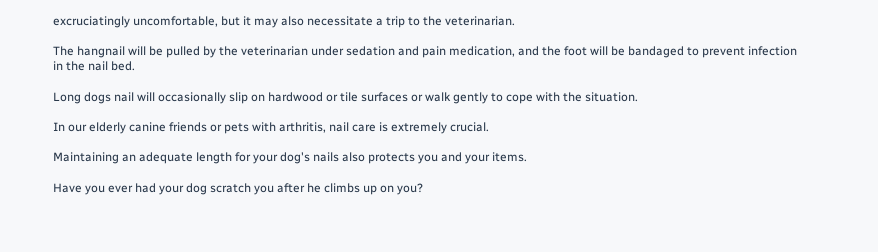excruciatingly uncomfortable, but it may also necessitate a trip to the veterinarian.

The hangnail will be pulled by the veterinarian under sedation and pain medication, and the foot will be bandaged to prevent infection in the nail bed.

Long dogs nail will occasionally slip on hardwood or tile surfaces or walk gently to cope with the situation.

In our elderly canine friends or pets with arthritis, nail care is extremely crucial.

Maintaining an adequate length for your dog's nails also protects you and your items.

Have you ever had your dog scratch you after he climbs up on you?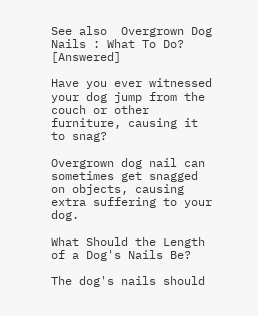See also  Overgrown Dog Nails : What To Do? [Answered]

Have you ever witnessed your dog jump from the couch or other furniture, causing it to snag?

Overgrown dog nail can sometimes get snagged on objects, causing extra suffering to your dog.

What Should the Length of a Dog's Nails Be?

The dog's nails should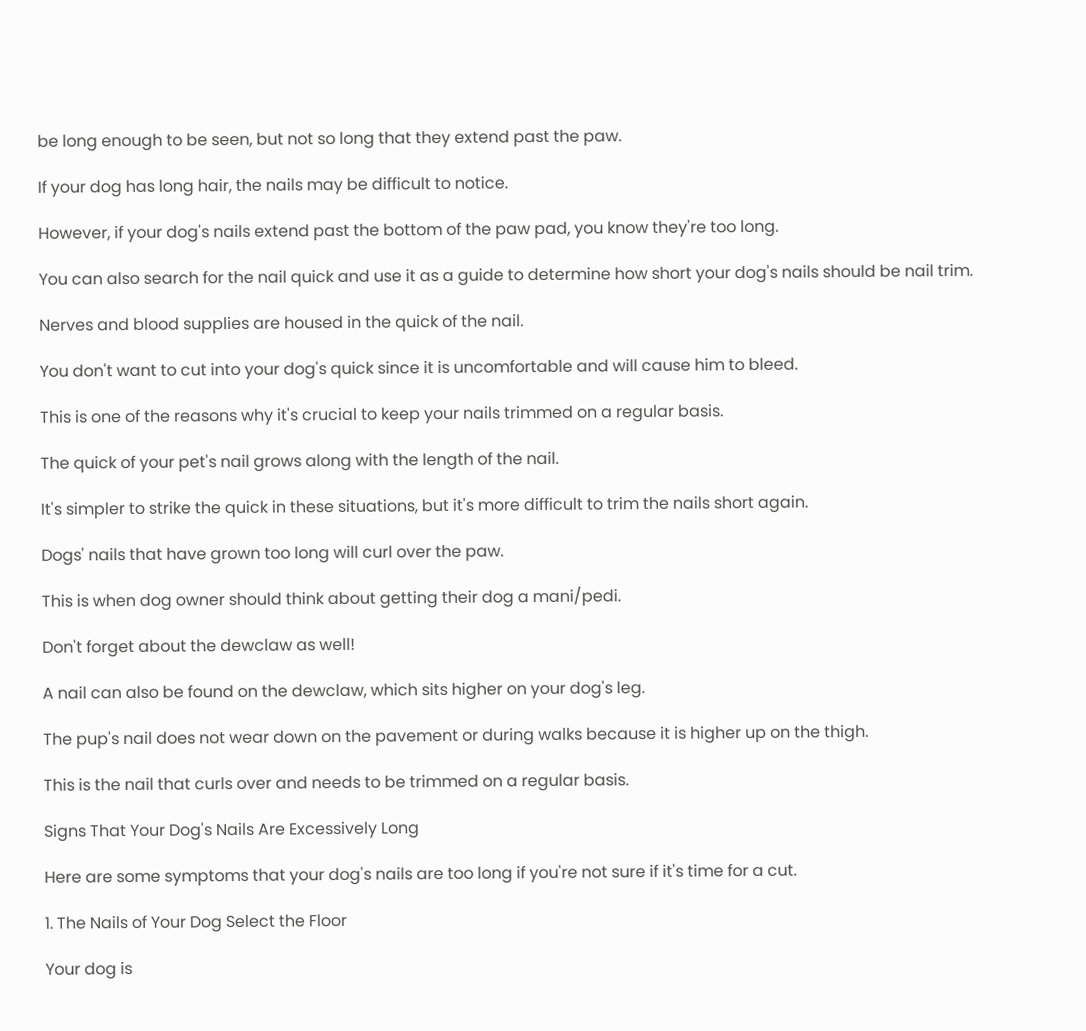be long enough to be seen, but not so long that they extend past the paw.

If your dog has long hair, the nails may be difficult to notice.

However, if your dog's nails extend past the bottom of the paw pad, you know they're too long.

You can also search for the nail quick and use it as a guide to determine how short your dog's nails should be nail trim.

Nerves and blood supplies are housed in the quick of the nail.

You don't want to cut into your dog's quick since it is uncomfortable and will cause him to bleed.

This is one of the reasons why it's crucial to keep your nails trimmed on a regular basis.

The quick of your pet's nail grows along with the length of the nail.

It's simpler to strike the quick in these situations, but it's more difficult to trim the nails short again.

Dogs' nails that have grown too long will curl over the paw.

This is when dog owner should think about getting their dog a mani/pedi.

Don't forget about the dewclaw as well!

A nail can also be found on the dewclaw, which sits higher on your dog's leg.

The pup's nail does not wear down on the pavement or during walks because it is higher up on the thigh.

This is the nail that curls over and needs to be trimmed on a regular basis.

Signs That Your Dog's Nails Are Excessively Long

Here are some symptoms that your dog's nails are too long if you're not sure if it's time for a cut.

1. The Nails of Your Dog Select the Floor

Your dog is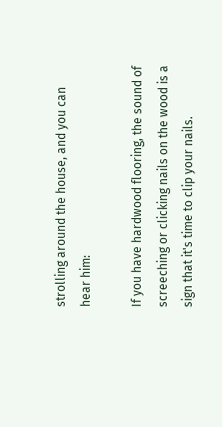strolling around the house, and you can hear him:

If you have hardwood flooring, the sound of screeching or clicking nails on the wood is a sign that it's time to clip your nails.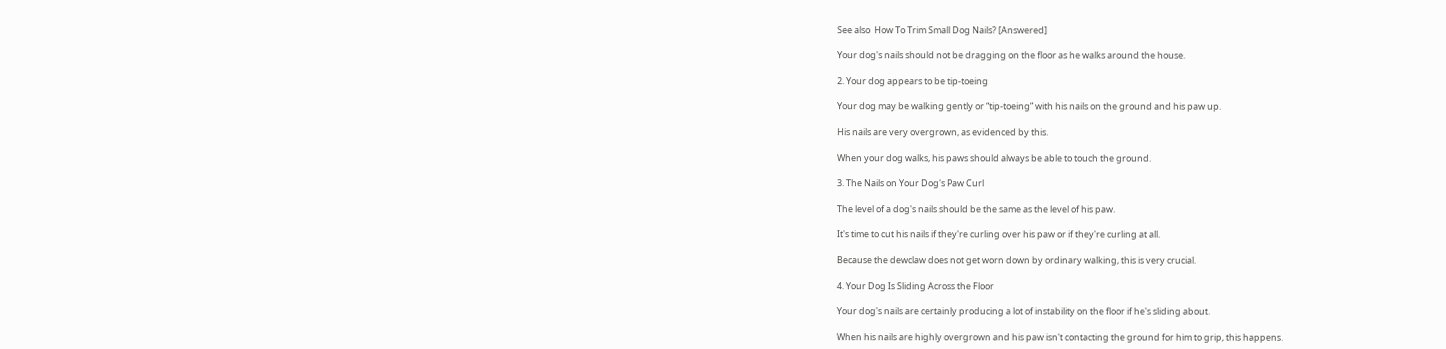See also  How To Trim Small Dog Nails? [Answered]

Your dog's nails should not be dragging on the floor as he walks around the house.

2. Your dog appears to be tip-toeing

Your dog may be walking gently or “tip-toeing” with his nails on the ground and his paw up.

His nails are very overgrown, as evidenced by this.

When your dog walks, his paws should always be able to touch the ground.

3. The Nails on Your Dog's Paw Curl

The level of a dog's nails should be the same as the level of his paw.

It's time to cut his nails if they're curling over his paw or if they're curling at all.

Because the dewclaw does not get worn down by ordinary walking, this is very crucial.

4. Your Dog Is Sliding Across the Floor

Your dog's nails are certainly producing a lot of instability on the floor if he's sliding about.

When his nails are highly overgrown and his paw isn't contacting the ground for him to grip, this happens.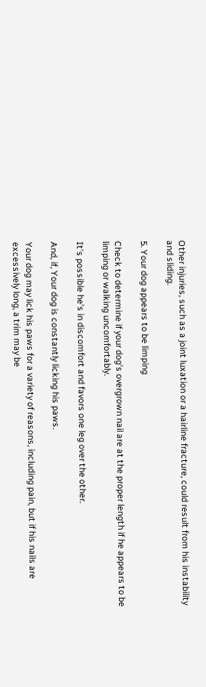Other injuries, such as a joint luxation or a hairline fracture, could result from his instability and sliding.

5. Your dog appears to be limping

Check to determine if your dog's overgrown nail are at the proper length if he appears to be limping or walking uncomfortably.

It's possible he's in discomfort and favors one leg over the other.

And, if, Your dog is constantly licking his paws.

Your dog may lick his paws for a variety of reasons, including pain, but if his nails are excessively long, a trim may be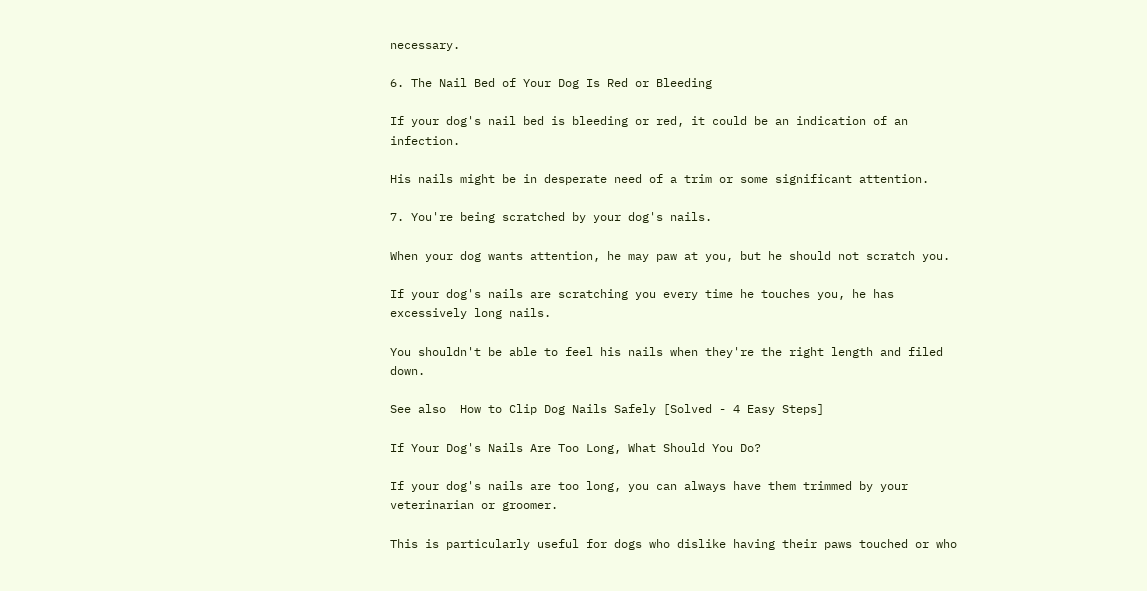necessary.

6. The Nail Bed of Your Dog Is Red or Bleeding

If your dog's nail bed is bleeding or red, it could be an indication of an infection.

His nails might be in desperate need of a trim or some significant attention.

7. You're being scratched by your dog's nails.

When your dog wants attention, he may paw at you, but he should not scratch you.

If your dog's nails are scratching you every time he touches you, he has excessively long nails.

You shouldn't be able to feel his nails when they're the right length and filed down.

See also  How to Clip Dog Nails Safely [Solved - 4 Easy Steps]

If Your Dog's Nails Are Too Long, What Should You Do?

If your dog's nails are too long, you can always have them trimmed by your veterinarian or groomer.

This is particularly useful for dogs who dislike having their paws touched or who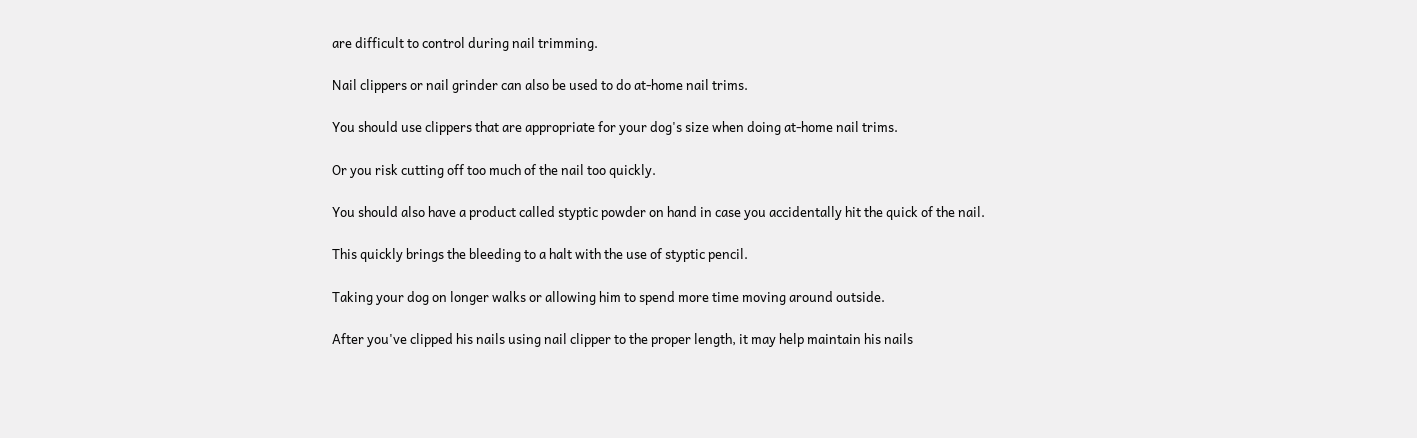are difficult to control during nail trimming.

Nail clippers or nail grinder can also be used to do at-home nail trims.

You should use clippers that are appropriate for your dog's size when doing at-home nail trims.

Or you risk cutting off too much of the nail too quickly.

You should also have a product called styptic powder on hand in case you accidentally hit the quick of the nail.

This quickly brings the bleeding to a halt with the use of styptic pencil.

Taking your dog on longer walks or allowing him to spend more time moving around outside.

After you've clipped his nails using nail clipper to the proper length, it may help maintain his nails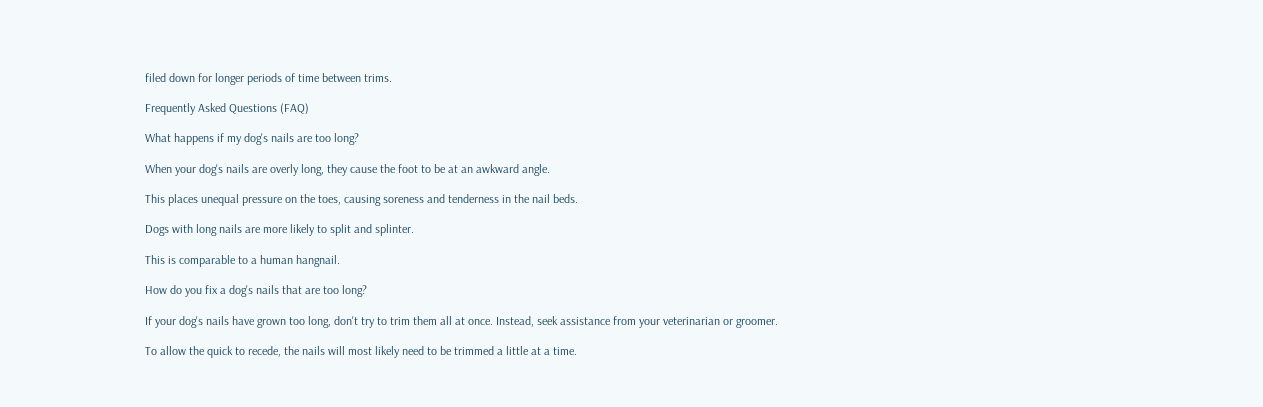filed down for longer periods of time between trims.

Frequently Asked Questions (FAQ)

What happens if my dog's nails are too long?

When your dog's nails are overly long, they cause the foot to be at an awkward angle.

This places unequal pressure on the toes, causing soreness and tenderness in the nail beds.

Dogs with long nails are more likely to split and splinter.

This is comparable to a human hangnail.

How do you fix a dog's nails that are too long?

If your dog's nails have grown too long, don't try to trim them all at once. Instead, seek assistance from your veterinarian or groomer.

To allow the quick to recede, the nails will most likely need to be trimmed a little at a time.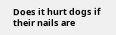Does it hurt dogs if their nails are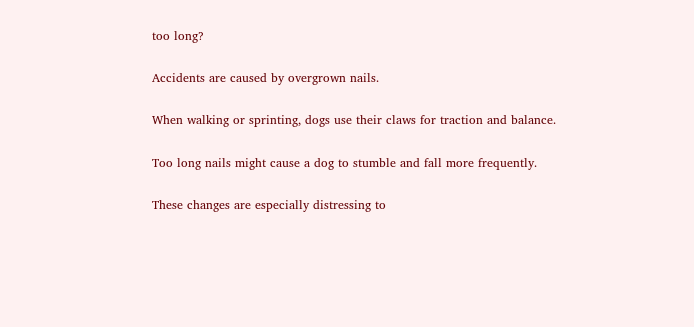too long?

Accidents are caused by overgrown nails.

When walking or sprinting, dogs use their claws for traction and balance.

Too long nails might cause a dog to stumble and fall more frequently.

These changes are especially distressing to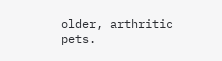older, arthritic pets.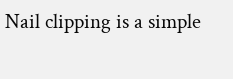Nail clipping is a simple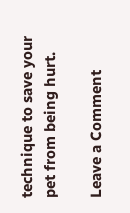technique to save your pet from being hurt.

Leave a Comment